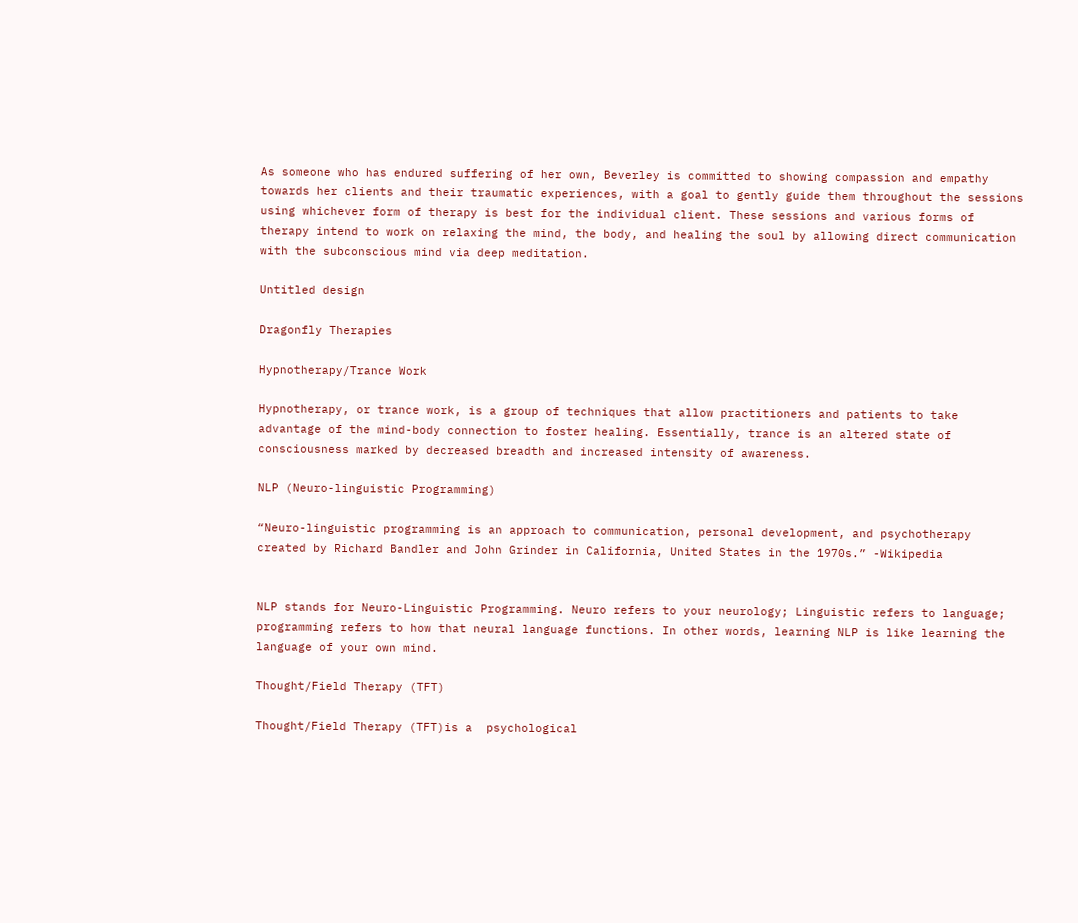As someone who has endured suffering of her own, Beverley is committed to showing compassion and empathy towards her clients and their traumatic experiences, with a goal to gently guide them throughout the sessions using whichever form of therapy is best for the individual client. These sessions and various forms of therapy intend to work on relaxing the mind, the body, and healing the soul by allowing direct communication with the subconscious mind via deep meditation.

Untitled design

Dragonfly Therapies

Hypnotherapy/Trance Work

Hypnotherapy, or trance work, is a group of techniques that allow practitioners and patients to take advantage of the mind-body connection to foster healing. Essentially, trance is an altered state of consciousness marked by decreased breadth and increased intensity of awareness.

NLP (Neuro-linguistic Programming)

“Neuro-linguistic programming is an approach to communication, personal development, and psychotherapy created by Richard Bandler and John Grinder in California, United States in the 1970s.” -Wikipedia


NLP stands for Neuro-Linguistic Programming. Neuro refers to your neurology; Linguistic refers to language; programming refers to how that neural language functions. In other words, learning NLP is like learning the language of your own mind.

Thought/Field Therapy (TFT)

Thought/Field Therapy (TFT)is a  psychological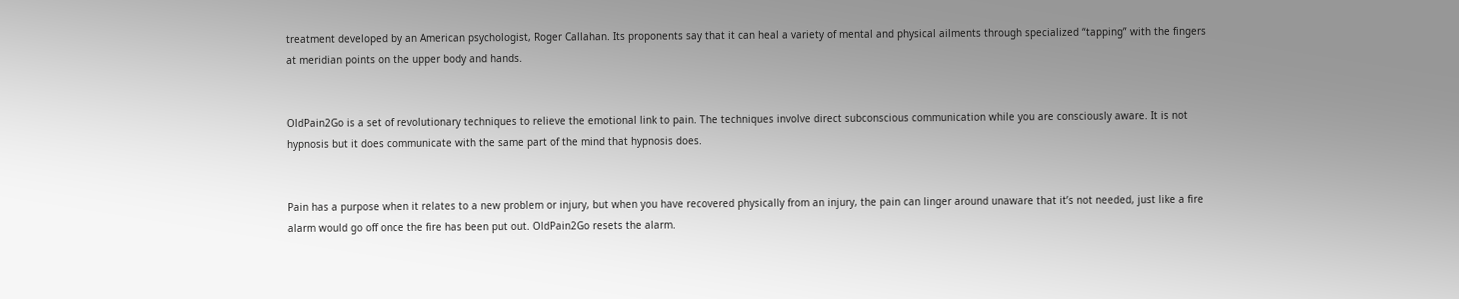treatment developed by an American psychologist, Roger Callahan. Its proponents say that it can heal a variety of mental and physical ailments through specialized “tapping” with the fingers at meridian points on the upper body and hands.


OldPain2Go is a set of revolutionary techniques to relieve the emotional link to pain. The techniques involve direct subconscious communication while you are consciously aware. It is not hypnosis but it does communicate with the same part of the mind that hypnosis does.


Pain has a purpose when it relates to a new problem or injury, but when you have recovered physically from an injury, the pain can linger around unaware that it’s not needed, just like a fire alarm would go off once the fire has been put out. OldPain2Go resets the alarm.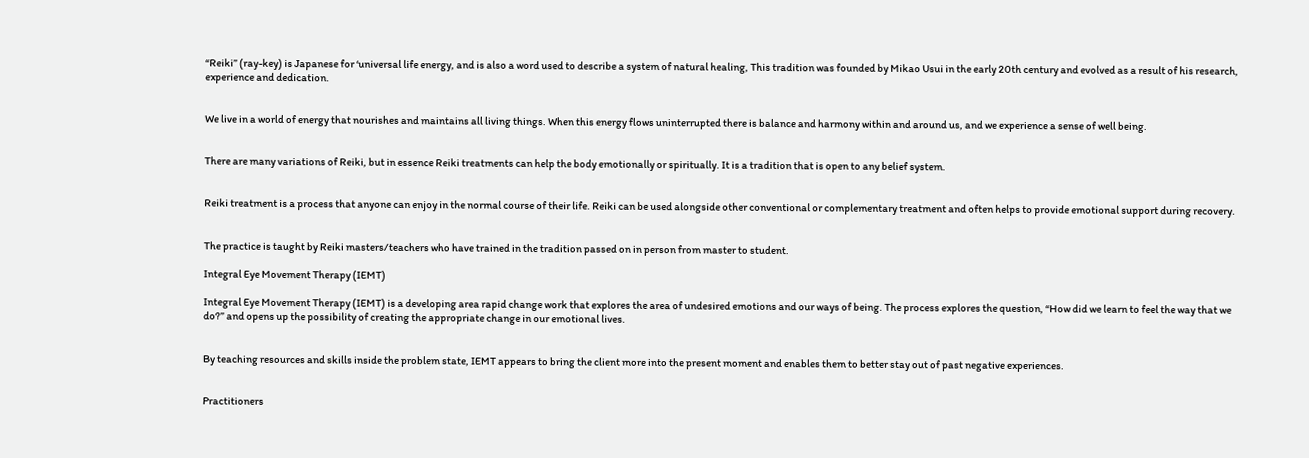“Reiki” (ray-key) is Japanese for ‘universal life energy, and is also a word used to describe a system of natural healing, This tradition was founded by Mikao Usui in the early 20th century and evolved as a result of his research, experience and dedication.


We live in a world of energy that nourishes and maintains all living things. When this energy flows uninterrupted there is balance and harmony within and around us, and we experience a sense of well being.


There are many variations of Reiki, but in essence Reiki treatments can help the body emotionally or spiritually. It is a tradition that is open to any belief system.


Reiki treatment is a process that anyone can enjoy in the normal course of their life. Reiki can be used alongside other conventional or complementary treatment and often helps to provide emotional support during recovery.


The practice is taught by Reiki masters/teachers who have trained in the tradition passed on in person from master to student.

Integral Eye Movement Therapy (IEMT)

Integral Eye Movement Therapy (IEMT) is a developing area rapid change work that explores the area of undesired emotions and our ways of being. The process explores the question, “How did we learn to feel the way that we do?” and opens up the possibility of creating the appropriate change in our emotional lives.


By teaching resources and skills inside the problem state, IEMT appears to bring the client more into the present moment and enables them to better stay out of past negative experiences.


Practitioners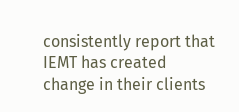consistently report that IEMT has created change in their clients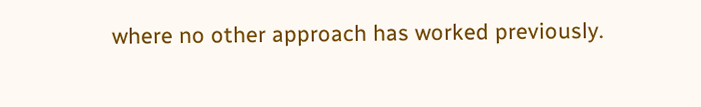where no other approach has worked previously.